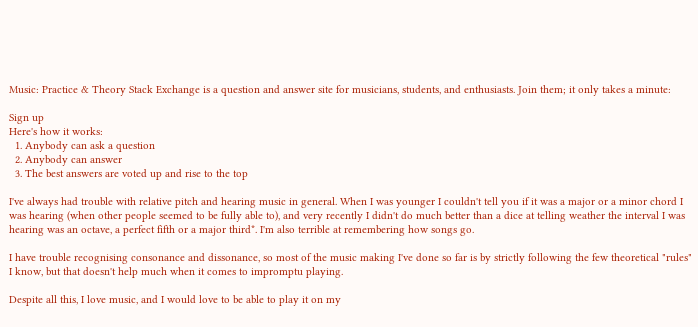Music: Practice & Theory Stack Exchange is a question and answer site for musicians, students, and enthusiasts. Join them; it only takes a minute:

Sign up
Here's how it works:
  1. Anybody can ask a question
  2. Anybody can answer
  3. The best answers are voted up and rise to the top

I've always had trouble with relative pitch and hearing music in general. When I was younger I couldn't tell you if it was a major or a minor chord I was hearing (when other people seemed to be fully able to), and very recently I didn't do much better than a dice at telling weather the interval I was hearing was an octave, a perfect fifth or a major third*. I'm also terrible at remembering how songs go.

I have trouble recognising consonance and dissonance, so most of the music making I've done so far is by strictly following the few theoretical "rules" I know, but that doesn't help much when it comes to impromptu playing.

Despite all this, I love music, and I would love to be able to play it on my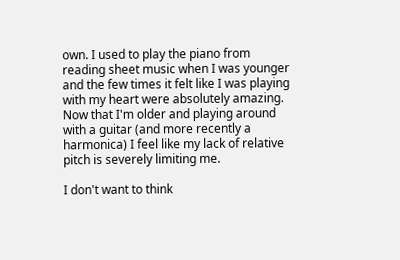own. I used to play the piano from reading sheet music when I was younger and the few times it felt like I was playing with my heart were absolutely amazing. Now that I'm older and playing around with a guitar (and more recently a harmonica) I feel like my lack of relative pitch is severely limiting me.

I don't want to think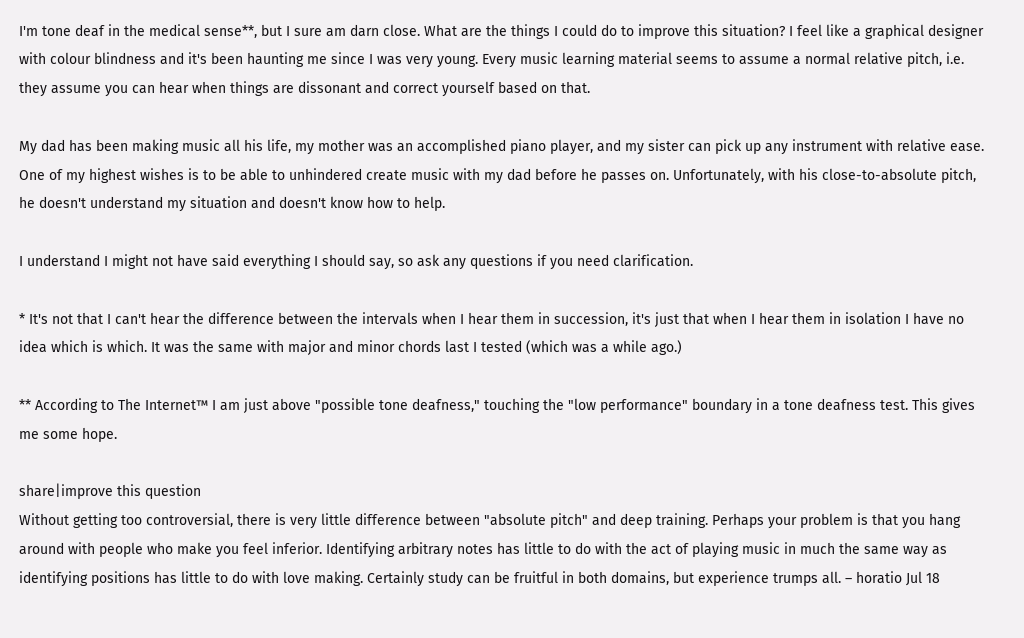I'm tone deaf in the medical sense**, but I sure am darn close. What are the things I could do to improve this situation? I feel like a graphical designer with colour blindness and it's been haunting me since I was very young. Every music learning material seems to assume a normal relative pitch, i.e. they assume you can hear when things are dissonant and correct yourself based on that.

My dad has been making music all his life, my mother was an accomplished piano player, and my sister can pick up any instrument with relative ease. One of my highest wishes is to be able to unhindered create music with my dad before he passes on. Unfortunately, with his close-to-absolute pitch, he doesn't understand my situation and doesn't know how to help.

I understand I might not have said everything I should say, so ask any questions if you need clarification.

* It's not that I can't hear the difference between the intervals when I hear them in succession, it's just that when I hear them in isolation I have no idea which is which. It was the same with major and minor chords last I tested (which was a while ago.)

** According to The Internet™ I am just above "possible tone deafness," touching the "low performance" boundary in a tone deafness test. This gives me some hope.

share|improve this question
Without getting too controversial, there is very little difference between "absolute pitch" and deep training. Perhaps your problem is that you hang around with people who make you feel inferior. Identifying arbitrary notes has little to do with the act of playing music in much the same way as identifying positions has little to do with love making. Certainly study can be fruitful in both domains, but experience trumps all. – horatio Jul 18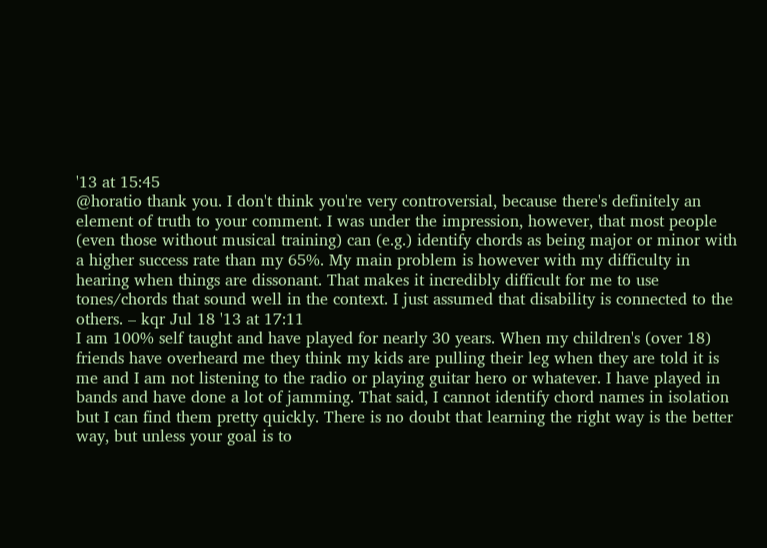'13 at 15:45
@horatio thank you. I don't think you're very controversial, because there's definitely an element of truth to your comment. I was under the impression, however, that most people (even those without musical training) can (e.g.) identify chords as being major or minor with a higher success rate than my 65%. My main problem is however with my difficulty in hearing when things are dissonant. That makes it incredibly difficult for me to use tones/chords that sound well in the context. I just assumed that disability is connected to the others. – kqr Jul 18 '13 at 17:11
I am 100% self taught and have played for nearly 30 years. When my children's (over 18) friends have overheard me they think my kids are pulling their leg when they are told it is me and I am not listening to the radio or playing guitar hero or whatever. I have played in bands and have done a lot of jamming. That said, I cannot identify chord names in isolation but I can find them pretty quickly. There is no doubt that learning the right way is the better way, but unless your goal is to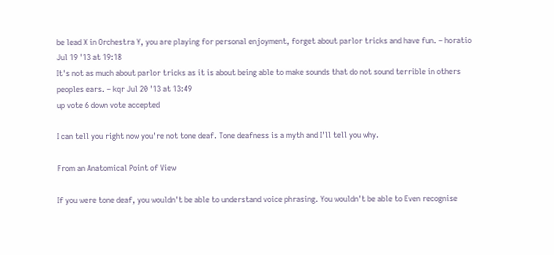be lead X in Orchestra Y, you are playing for personal enjoyment, forget about parlor tricks and have fun. – horatio Jul 19 '13 at 19:18
It's not as much about parlor tricks as it is about being able to make sounds that do not sound terrible in others peoples ears. – kqr Jul 20 '13 at 13:49
up vote 6 down vote accepted

I can tell you right now you're not tone deaf. Tone deafness is a myth and I'll tell you why.

From an Anatomical Point of View

If you were tone deaf, you wouldn't be able to understand voice phrasing. You wouldn't be able to Even recognise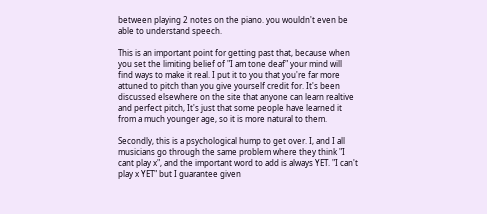between playing 2 notes on the piano. you wouldn't even be able to understand speech.

This is an important point for getting past that, because when you set the limiting belief of "I am tone deaf" your mind will find ways to make it real. I put it to you that you're far more attuned to pitch than you give yourself credit for. It's been discussed elsewhere on the site that anyone can learn realtive and perfect pitch, It's just that some people have learned it from a much younger age, so it is more natural to them.

Secondly, this is a psychological hump to get over. I, and I all musicians go through the same problem where they think "I cant play x", and the important word to add is always YET. "I can't play x YET" but I guarantee given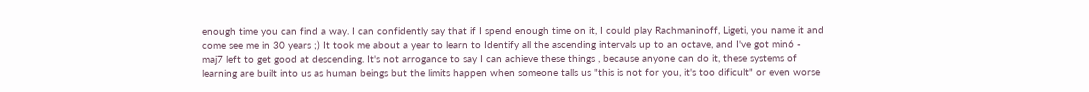enough time you can find a way. I can confidently say that if I spend enough time on it, I could play Rachmaninoff, Ligeti, you name it and come see me in 30 years ;) It took me about a year to learn to Identify all the ascending intervals up to an octave, and I've got min6 - maj7 left to get good at descending. It's not arrogance to say I can achieve these things , because anyone can do it, these systems of learning are built into us as human beings but the limits happen when someone talls us "this is not for you, it's too dificult" or even worse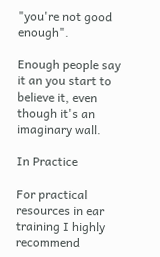"you're not good enough".

Enough people say it an you start to believe it, even though it's an imaginary wall.

In Practice

For practical resources in ear training I highly recommend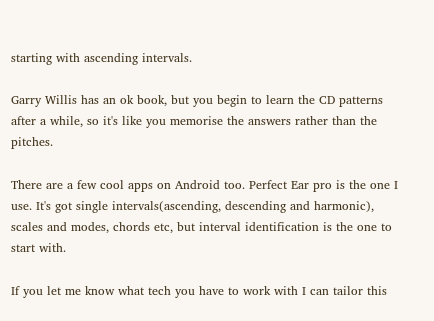starting with ascending intervals.

Garry Willis has an ok book, but you begin to learn the CD patterns after a while, so it's like you memorise the answers rather than the pitches.

There are a few cool apps on Android too. Perfect Ear pro is the one I use. It's got single intervals(ascending, descending and harmonic), scales and modes, chords etc, but interval identification is the one to start with.

If you let me know what tech you have to work with I can tailor this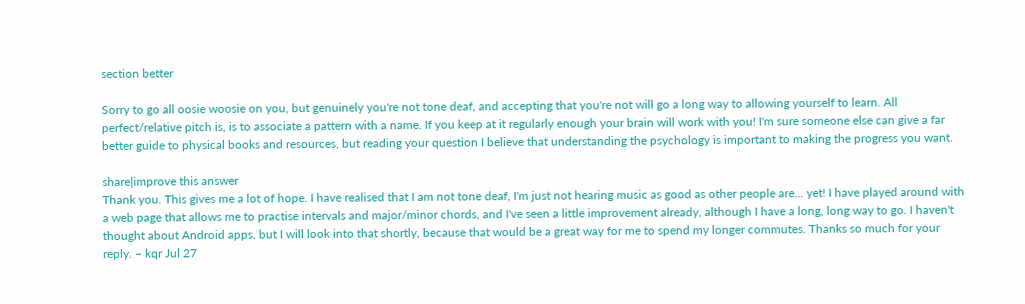section better

Sorry to go all oosie woosie on you, but genuinely you're not tone deaf, and accepting that you're not will go a long way to allowing yourself to learn. All perfect/relative pitch is, is to associate a pattern with a name. If you keep at it regularly enough your brain will work with you! I'm sure someone else can give a far better guide to physical books and resources, but reading your question I believe that understanding the psychology is important to making the progress you want.

share|improve this answer
Thank you. This gives me a lot of hope. I have realised that I am not tone deaf, I'm just not hearing music as good as other people are... yet! I have played around with a web page that allows me to practise intervals and major/minor chords, and I've seen a little improvement already, although I have a long, long way to go. I haven't thought about Android apps, but I will look into that shortly, because that would be a great way for me to spend my longer commutes. Thanks so much for your reply. – kqr Jul 27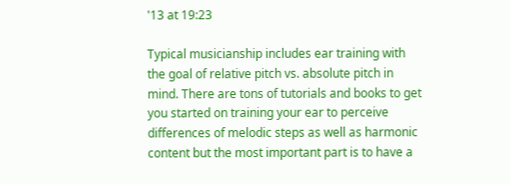'13 at 19:23

Typical musicianship includes ear training with the goal of relative pitch vs. absolute pitch in mind. There are tons of tutorials and books to get you started on training your ear to perceive differences of melodic steps as well as harmonic content but the most important part is to have a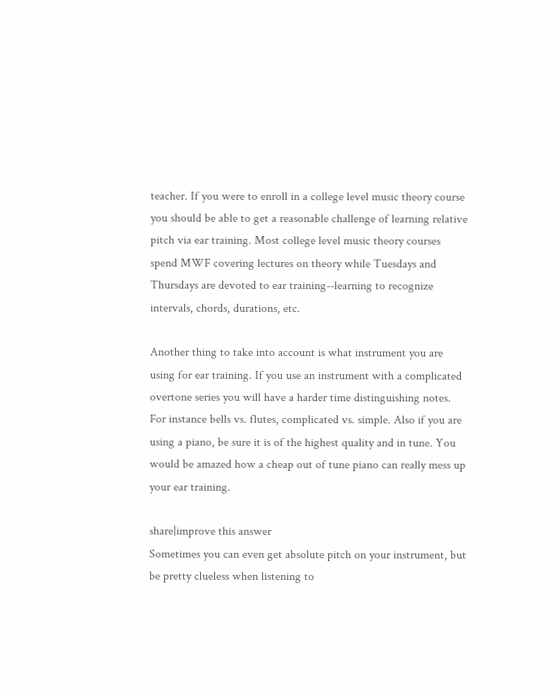teacher. If you were to enroll in a college level music theory course you should be able to get a reasonable challenge of learning relative pitch via ear training. Most college level music theory courses spend MWF covering lectures on theory while Tuesdays and Thursdays are devoted to ear training--learning to recognize intervals, chords, durations, etc.

Another thing to take into account is what instrument you are using for ear training. If you use an instrument with a complicated overtone series you will have a harder time distinguishing notes. For instance bells vs. flutes, complicated vs. simple. Also if you are using a piano, be sure it is of the highest quality and in tune. You would be amazed how a cheap out of tune piano can really mess up your ear training.

share|improve this answer
Sometimes you can even get absolute pitch on your instrument, but be pretty clueless when listening to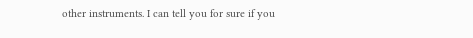other instruments. I can tell you for sure if you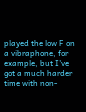played the low F on a vibraphone, for example, but I've got a much harder time with non-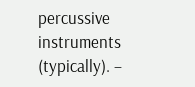percussive instruments (typically). –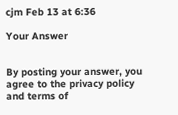cjm Feb 13 at 6:36

Your Answer


By posting your answer, you agree to the privacy policy and terms of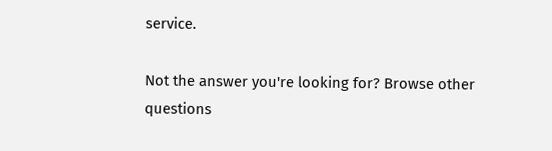service.

Not the answer you're looking for? Browse other questions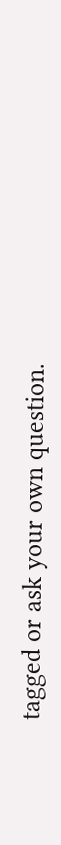tagged or ask your own question.